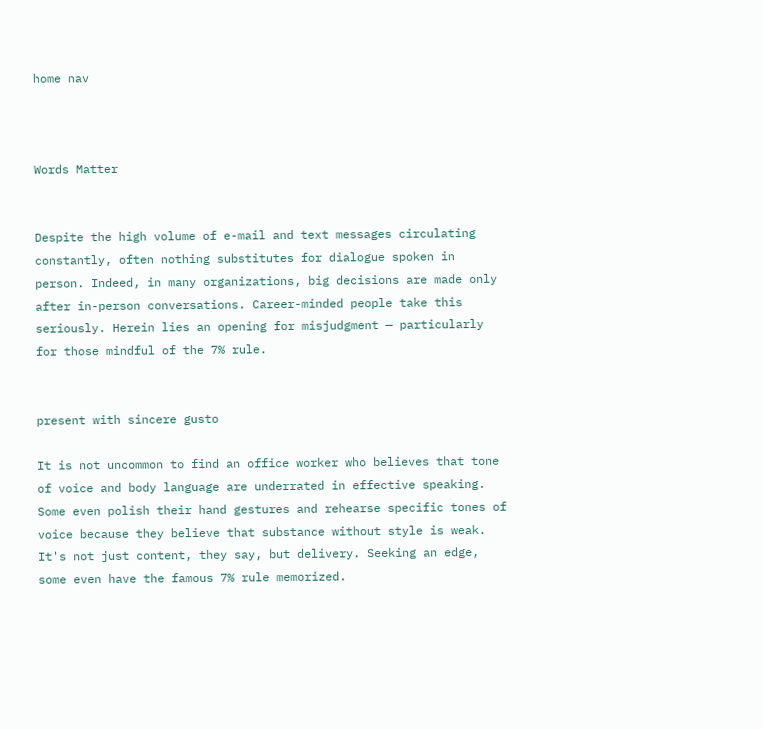home nav



Words Matter


Despite the high volume of e-mail and text messages circulating constantly, often nothing substitutes for dialogue spoken in person. Indeed, in many organizations, big decisions are made only after in-person conversations. Career-minded people take this seriously. Herein lies an opening for misjudgment — particularly for those mindful of the 7% rule.


present with sincere gusto

It is not uncommon to find an office worker who believes that tone of voice and body language are underrated in effective speaking. Some even polish their hand gestures and rehearse specific tones of voice because they believe that substance without style is weak. It's not just content, they say, but delivery. Seeking an edge, some even have the famous 7% rule memorized.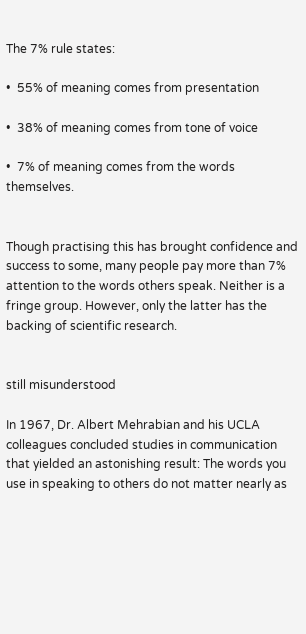The 7% rule states:

•  55% of meaning comes from presentation

•  38% of meaning comes from tone of voice

•  7% of meaning comes from the words themselves.


Though practising this has brought confidence and success to some, many people pay more than 7% attention to the words others speak. Neither is a fringe group. However, only the latter has the backing of scientific research.


still misunderstood

In 1967, Dr. Albert Mehrabian and his UCLA colleagues concluded studies in communication that yielded an astonishing result: The words you use in speaking to others do not matter nearly as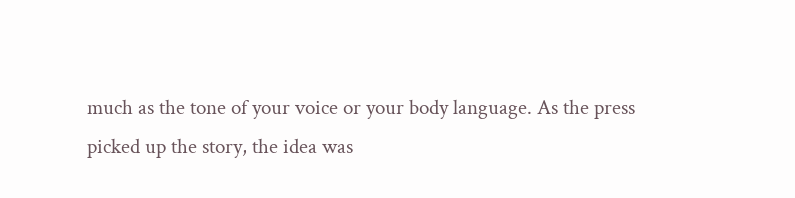much as the tone of your voice or your body language. As the press picked up the story, the idea was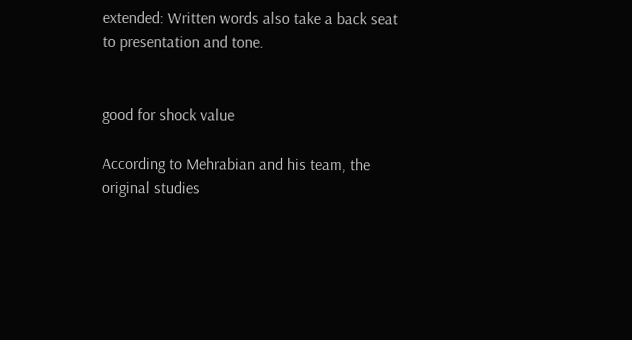extended: Written words also take a back seat to presentation and tone.


good for shock value

According to Mehrabian and his team, the original studies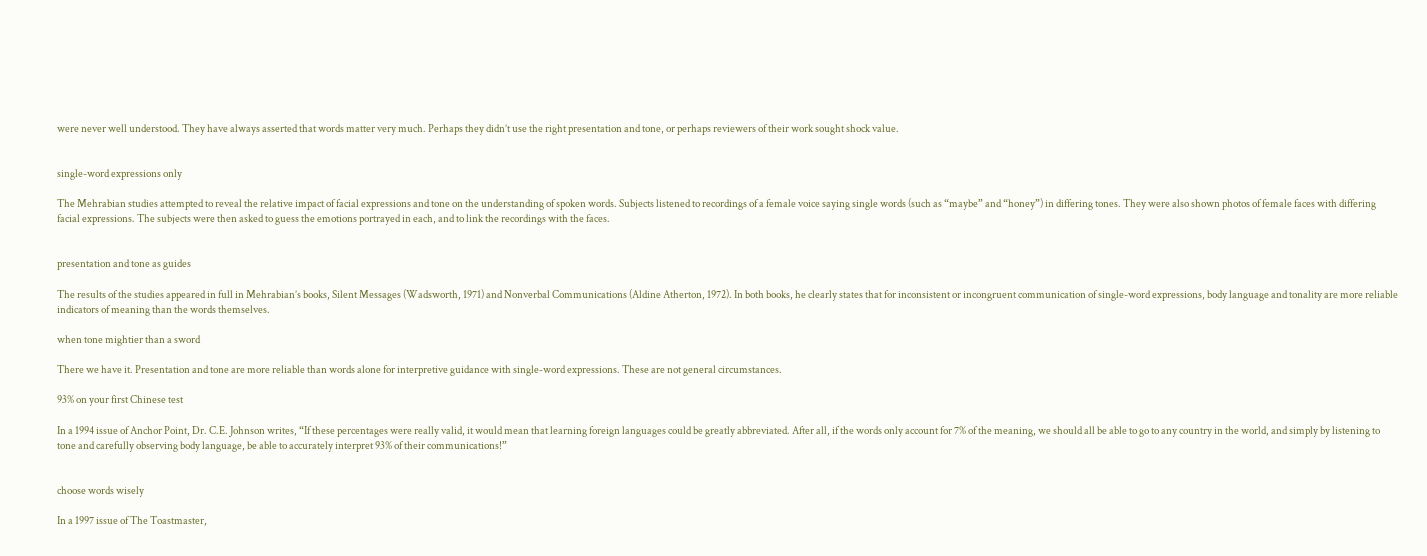were never well understood. They have always asserted that words matter very much. Perhaps they didn’t use the right presentation and tone, or perhaps reviewers of their work sought shock value.


single-word expressions only

The Mehrabian studies attempted to reveal the relative impact of facial expressions and tone on the understanding of spoken words. Subjects listened to recordings of a female voice saying single words (such as “maybe” and “honey”) in differing tones. They were also shown photos of female faces with differing facial expressions. The subjects were then asked to guess the emotions portrayed in each, and to link the recordings with the faces.


presentation and tone as guides

The results of the studies appeared in full in Mehrabian’s books, Silent Messages (Wadsworth, 1971) and Nonverbal Communications (Aldine Atherton, 1972). In both books, he clearly states that for inconsistent or incongruent communication of single-word expressions, body language and tonality are more reliable indicators of meaning than the words themselves.

when tone mightier than a sword

There we have it. Presentation and tone are more reliable than words alone for interpretive guidance with single-word expressions. These are not general circumstances.

93% on your first Chinese test

In a 1994 issue of Anchor Point, Dr. C.E. Johnson writes, “If these percentages were really valid, it would mean that learning foreign languages could be greatly abbreviated. After all, if the words only account for 7% of the meaning, we should all be able to go to any country in the world, and simply by listening to tone and carefully observing body language, be able to accurately interpret 93% of their communications!”


choose words wisely

In a 1997 issue of The Toastmaster,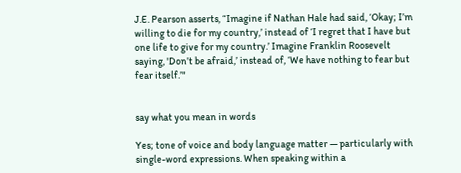J.E. Pearson asserts, “Imagine if Nathan Hale had said, ‘Okay; I’m willing to die for my country,’ instead of ‘I regret that I have but one life to give for my country.’ Imagine Franklin Roosevelt saying, 'Don’t be afraid,’ instead of, ‘We have nothing to fear but fear itself.’"


say what you mean in words

Yes; tone of voice and body language matter — particularly with single-word expressions. When speaking within a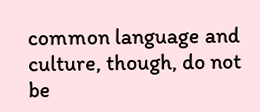common language and culture, though, do not be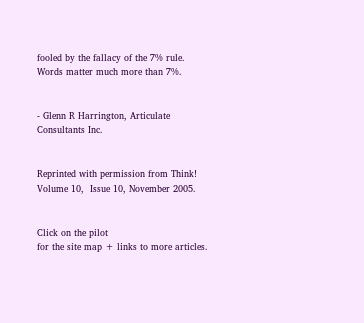fooled by the fallacy of the 7% rule. Words matter much more than 7%.


- Glenn R Harrington, Articulate Consultants Inc.


Reprinted with permission from Think! Volume 10,  Issue 10, November 2005.


Click on the pilot
for the site map + links to more articles.